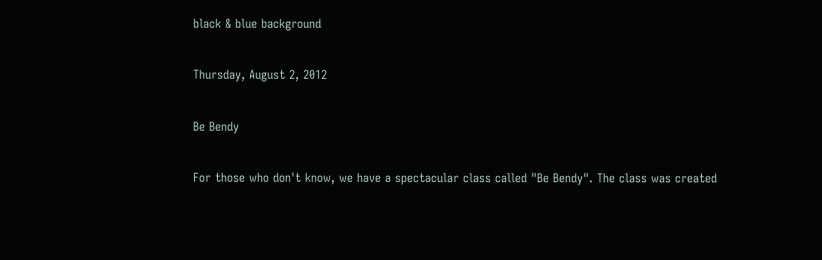black & blue background

Thursday, August 2, 2012

Be Bendy

For those who don't know, we have a spectacular class called "Be Bendy". The class was created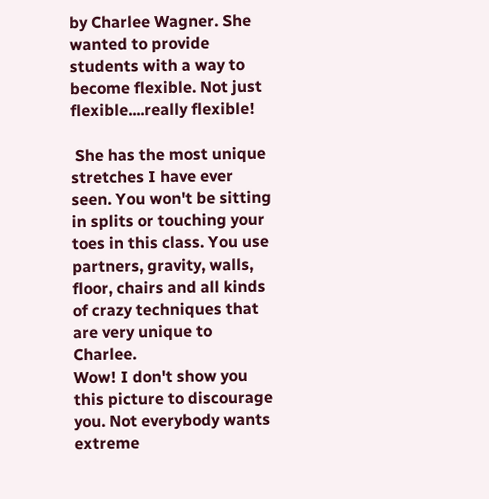by Charlee Wagner. She wanted to provide students with a way to become flexible. Not just flexible....really flexible!

 She has the most unique stretches I have ever seen. You won't be sitting in splits or touching your toes in this class. You use partners, gravity, walls, floor, chairs and all kinds of crazy techniques that are very unique to Charlee.
Wow! I don't show you this picture to discourage you. Not everybody wants extreme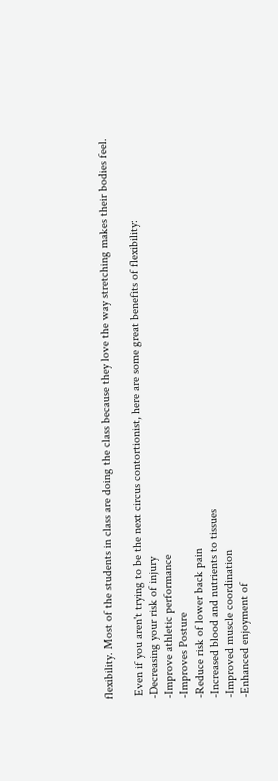flexibility. Most of the students in class are doing the class because they love the way stretching makes their bodies feel.

 Even if you aren't trying to be the next circus contortionist, here are some great benefits of flexibility:
-Decreasing your risk of injury
-Improve athletic performance
-Improves Posture
-Reduce risk of lower back pain
-Increased blood and nutrients to tissues
-Improved muscle coordination
-Enhanced enjoyment of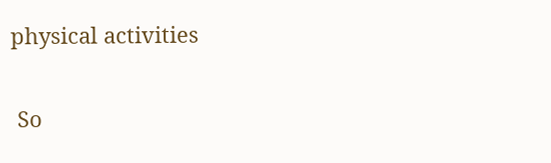physical activities

 So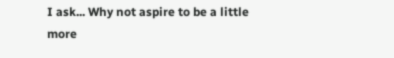I ask... Why not aspire to be a little more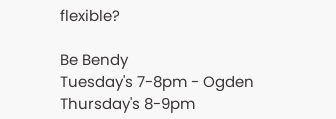flexible?

Be Bendy
Tuesday's 7-8pm - Ogden
Thursday's 8-9pm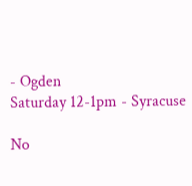- Ogden
Saturday 12-1pm - Syracuse

No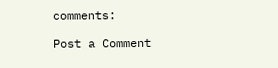comments:

Post a Comment